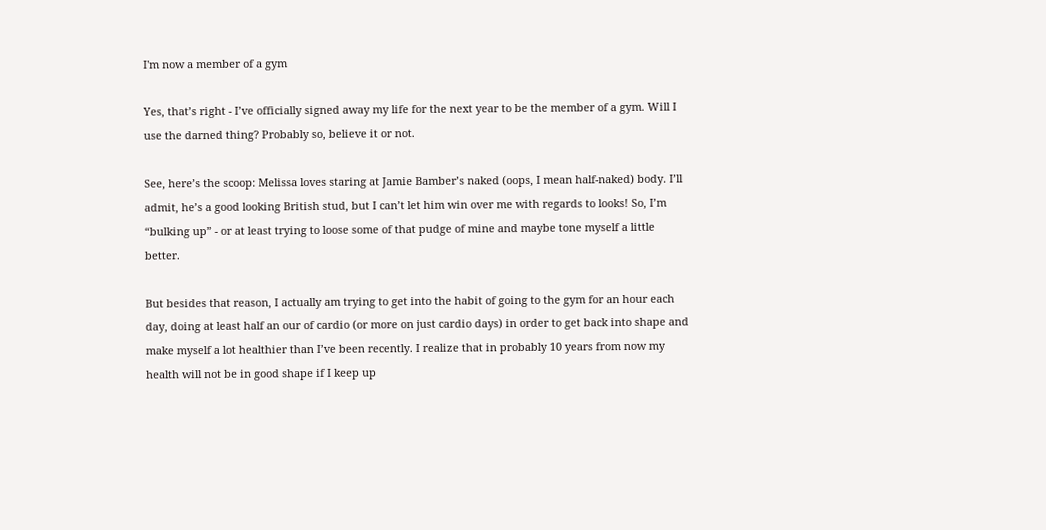I'm now a member of a gym

Yes, that’s right - I’ve officially signed away my life for the next year to be the member of a gym. Will I use the darned thing? Probably so, believe it or not.

See, here’s the scoop: Melissa loves staring at Jamie Bamber’s naked (oops, I mean half-naked) body. I’ll admit, he’s a good looking British stud, but I can’t let him win over me with regards to looks! So, I’m “bulking up” - or at least trying to loose some of that pudge of mine and maybe tone myself a little better.

But besides that reason, I actually am trying to get into the habit of going to the gym for an hour each day, doing at least half an our of cardio (or more on just cardio days) in order to get back into shape and make myself a lot healthier than I’ve been recently. I realize that in probably 10 years from now my health will not be in good shape if I keep up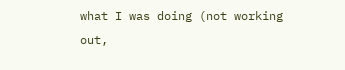what I was doing (not working out,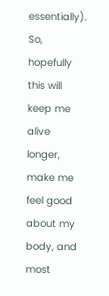essentially). So, hopefully this will keep me alive longer, make me feel good about my body, and most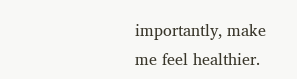importantly, make me feel healthier.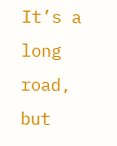It’s a long road, but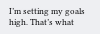I’m setting my goals high. That’s what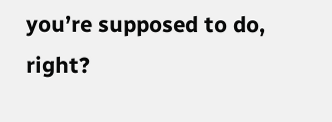you’re supposed to do, right?